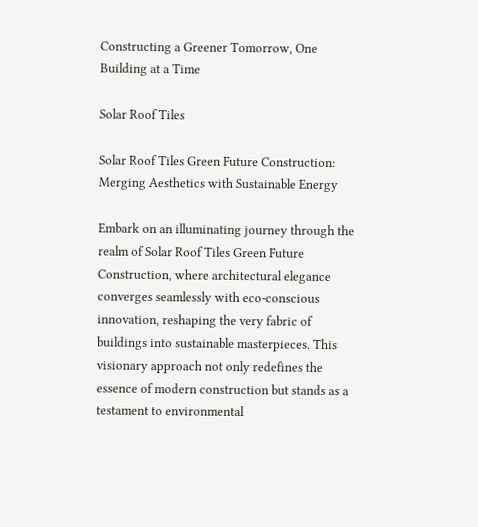Constructing a Greener Tomorrow, One Building at a Time

Solar Roof Tiles

Solar Roof Tiles Green Future Construction: Merging Aesthetics with Sustainable Energy

Embark on an illuminating journey through the realm of Solar Roof Tiles Green Future Construction, where architectural elegance converges seamlessly with eco-conscious innovation, reshaping the very fabric of buildings into sustainable masterpieces. This visionary approach not only redefines the essence of modern construction but stands as a testament to environmental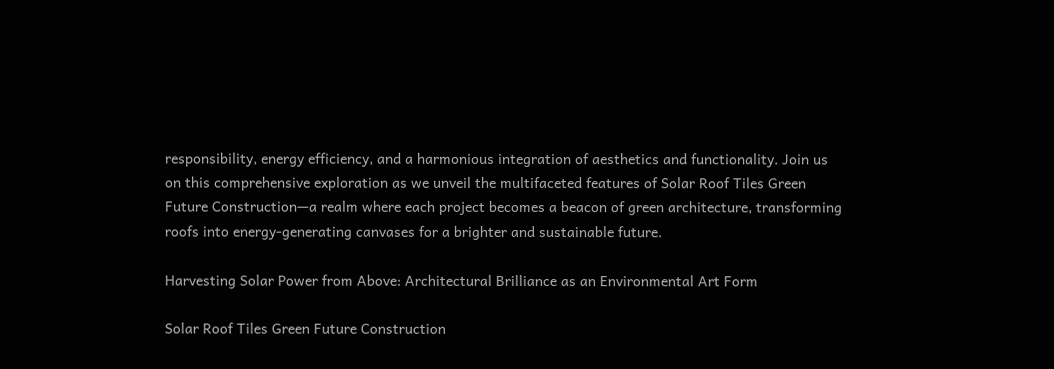responsibility, energy efficiency, and a harmonious integration of aesthetics and functionality. Join us on this comprehensive exploration as we unveil the multifaceted features of Solar Roof Tiles Green Future Construction—a realm where each project becomes a beacon of green architecture, transforming roofs into energy-generating canvases for a brighter and sustainable future.

Harvesting Solar Power from Above: Architectural Brilliance as an Environmental Art Form

Solar Roof Tiles Green Future Construction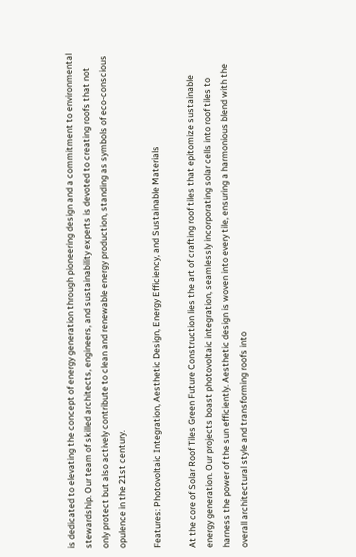is dedicated to elevating the concept of energy generation through pioneering design and a commitment to environmental stewardship. Our team of skilled architects, engineers, and sustainability experts is devoted to creating roofs that not only protect but also actively contribute to clean and renewable energy production, standing as symbols of eco-conscious opulence in the 21st century.

Features: Photovoltaic Integration, Aesthetic Design, Energy Efficiency, and Sustainable Materials

At the core of Solar Roof Tiles Green Future Construction lies the art of crafting roof tiles that epitomize sustainable energy generation. Our projects boast photovoltaic integration, seamlessly incorporating solar cells into roof tiles to harness the power of the sun efficiently. Aesthetic design is woven into every tile, ensuring a harmonious blend with the overall architectural style and transforming roofs into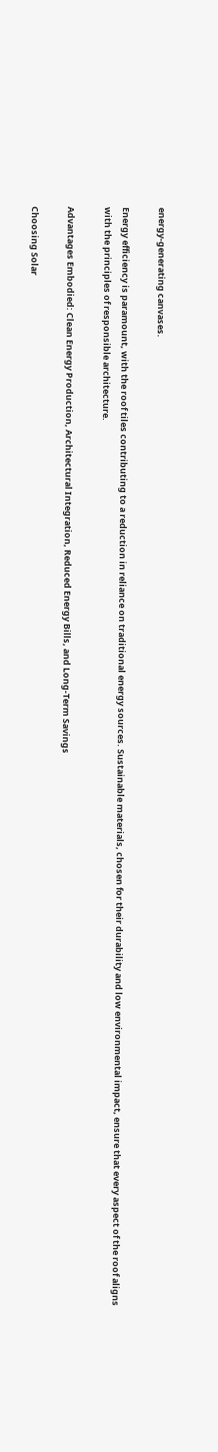energy-generating canvases.

Energy efficiency is paramount, with the roof tiles contributing to a reduction in reliance on traditional energy sources. Sustainable materials, chosen for their durability and low environmental impact, ensure that every aspect of the roof aligns with the principles of responsible architecture.

Advantages Embodied: Clean Energy Production, Architectural Integration, Reduced Energy Bills, and Long-Term Savings

Choosing Solar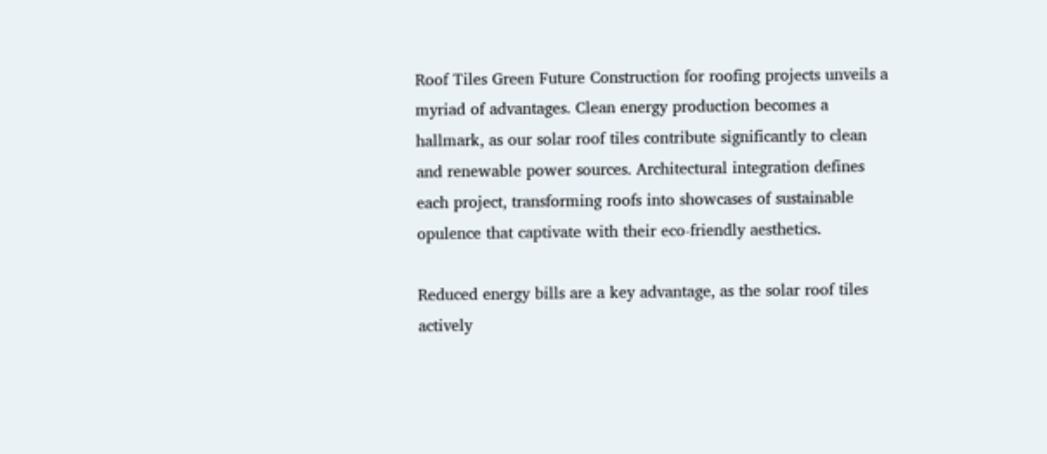Roof Tiles Green Future Construction for roofing projects unveils a myriad of advantages. Clean energy production becomes a hallmark, as our solar roof tiles contribute significantly to clean and renewable power sources. Architectural integration defines each project, transforming roofs into showcases of sustainable opulence that captivate with their eco-friendly aesthetics.

Reduced energy bills are a key advantage, as the solar roof tiles actively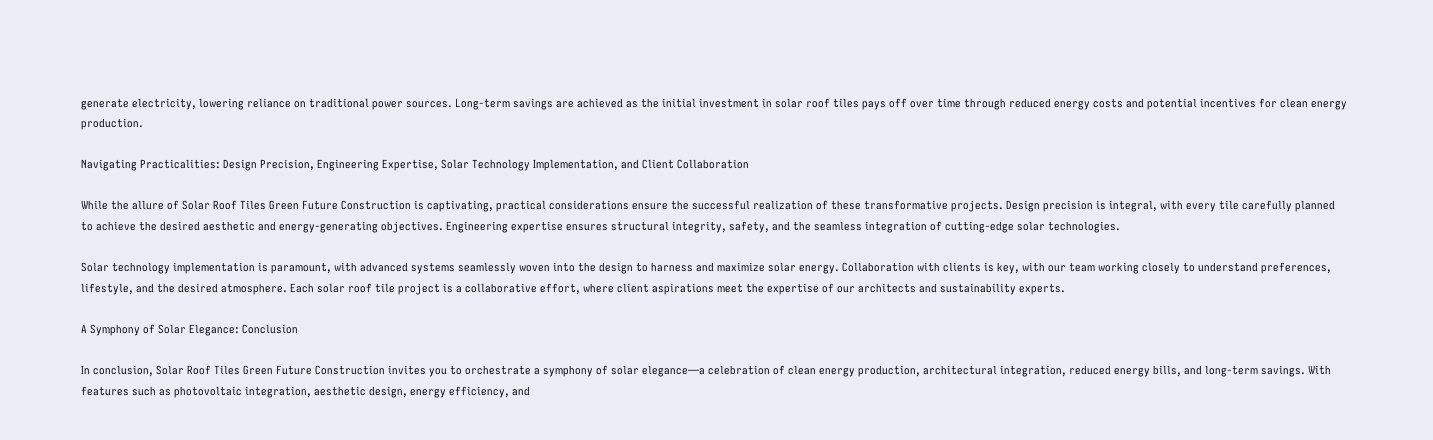generate electricity, lowering reliance on traditional power sources. Long-term savings are achieved as the initial investment in solar roof tiles pays off over time through reduced energy costs and potential incentives for clean energy production.

Navigating Practicalities: Design Precision, Engineering Expertise, Solar Technology Implementation, and Client Collaboration

While the allure of Solar Roof Tiles Green Future Construction is captivating, practical considerations ensure the successful realization of these transformative projects. Design precision is integral, with every tile carefully planned to achieve the desired aesthetic and energy-generating objectives. Engineering expertise ensures structural integrity, safety, and the seamless integration of cutting-edge solar technologies.

Solar technology implementation is paramount, with advanced systems seamlessly woven into the design to harness and maximize solar energy. Collaboration with clients is key, with our team working closely to understand preferences, lifestyle, and the desired atmosphere. Each solar roof tile project is a collaborative effort, where client aspirations meet the expertise of our architects and sustainability experts.

A Symphony of Solar Elegance: Conclusion

In conclusion, Solar Roof Tiles Green Future Construction invites you to orchestrate a symphony of solar elegance—a celebration of clean energy production, architectural integration, reduced energy bills, and long-term savings. With features such as photovoltaic integration, aesthetic design, energy efficiency, and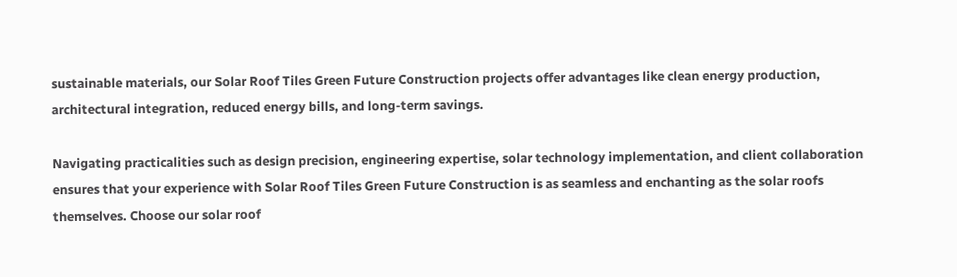sustainable materials, our Solar Roof Tiles Green Future Construction projects offer advantages like clean energy production, architectural integration, reduced energy bills, and long-term savings.

Navigating practicalities such as design precision, engineering expertise, solar technology implementation, and client collaboration ensures that your experience with Solar Roof Tiles Green Future Construction is as seamless and enchanting as the solar roofs themselves. Choose our solar roof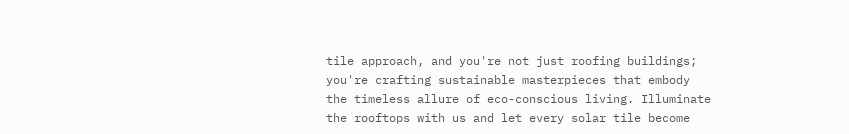tile approach, and you're not just roofing buildings; you're crafting sustainable masterpieces that embody the timeless allure of eco-conscious living. Illuminate the rooftops with us and let every solar tile become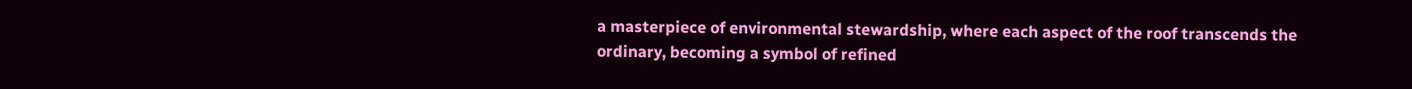a masterpiece of environmental stewardship, where each aspect of the roof transcends the ordinary, becoming a symbol of refined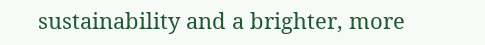sustainability and a brighter, more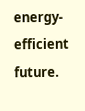energy-efficient future.